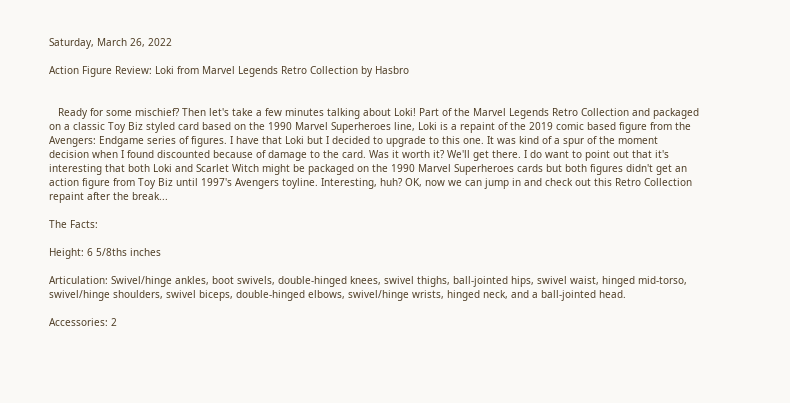Saturday, March 26, 2022

Action Figure Review: Loki from Marvel Legends Retro Collection by Hasbro


   Ready for some mischief? Then let's take a few minutes talking about Loki! Part of the Marvel Legends Retro Collection and packaged on a classic Toy Biz styled card based on the 1990 Marvel Superheroes line, Loki is a repaint of the 2019 comic based figure from the Avengers: Endgame series of figures. I have that Loki but I decided to upgrade to this one. It was kind of a spur of the moment decision when I found discounted because of damage to the card. Was it worth it? We'll get there. I do want to point out that it's interesting that both Loki and Scarlet Witch might be packaged on the 1990 Marvel Superheroes cards but both figures didn't get an action figure from Toy Biz until 1997's Avengers toyline. Interesting, huh? OK, now we can jump in and check out this Retro Collection repaint after the break...

The Facts:

Height: 6 5/8ths inches

Articulation: Swivel/hinge ankles, boot swivels, double-hinged knees, swivel thighs, ball-jointed hips, swivel waist, hinged mid-torso, swivel/hinge shoulders, swivel biceps, double-hinged elbows, swivel/hinge wrists, hinged neck, and a ball-jointed head.

Accessories: 2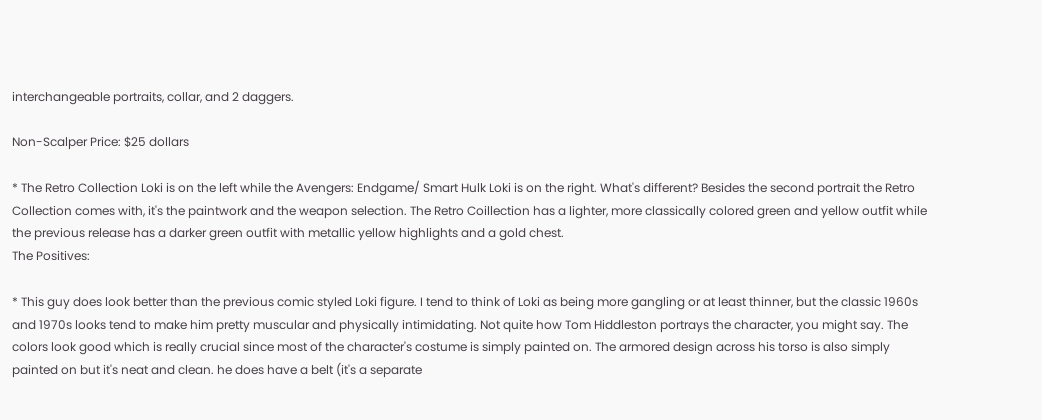interchangeable portraits, collar, and 2 daggers.

Non-Scalper Price: $25 dollars

* The Retro Collection Loki is on the left while the Avengers: Endgame/ Smart Hulk Loki is on the right. What's different? Besides the second portrait the Retro Collection comes with, it's the paintwork and the weapon selection. The Retro Coillection has a lighter, more classically colored green and yellow outfit while the previous release has a darker green outfit with metallic yellow highlights and a gold chest.
The Positives:

* This guy does look better than the previous comic styled Loki figure. I tend to think of Loki as being more gangling or at least thinner, but the classic 1960s and 1970s looks tend to make him pretty muscular and physically intimidating. Not quite how Tom Hiddleston portrays the character, you might say. The colors look good which is really crucial since most of the character's costume is simply painted on. The armored design across his torso is also simply painted on but it's neat and clean. he does have a belt (it's a separate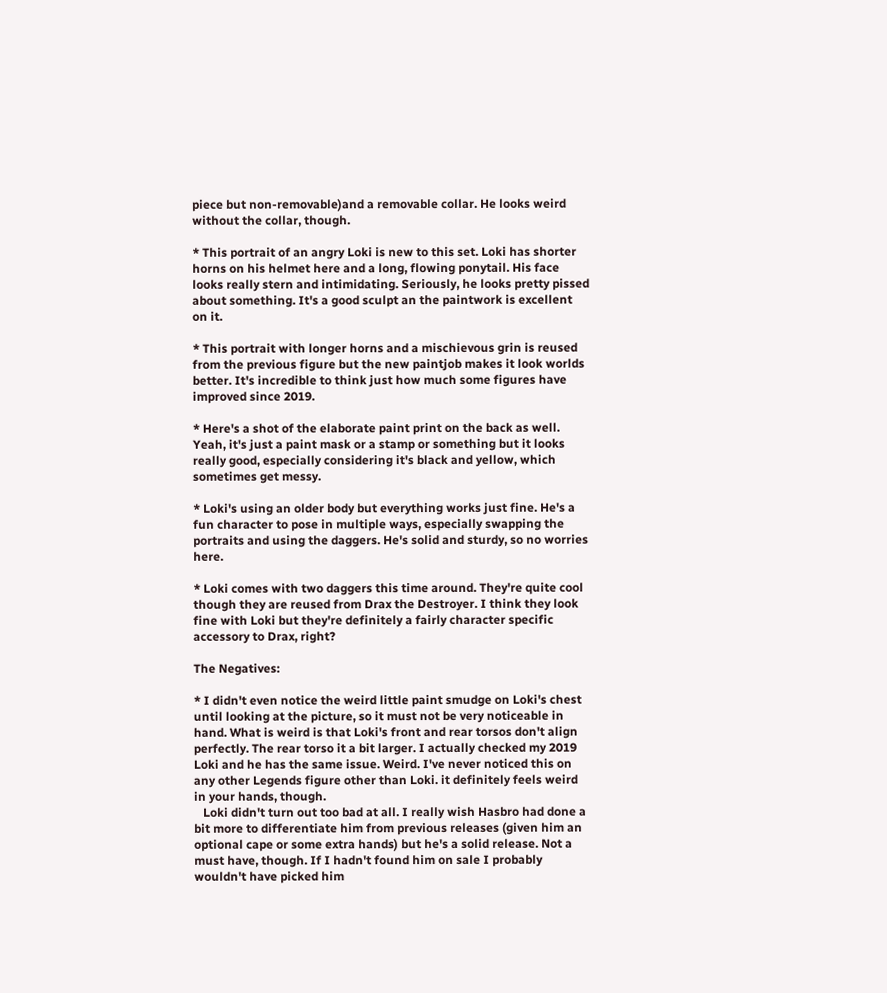piece but non-removable)and a removable collar. He looks weird without the collar, though.

* This portrait of an angry Loki is new to this set. Loki has shorter horns on his helmet here and a long, flowing ponytail. His face looks really stern and intimidating. Seriously, he looks pretty pissed about something. It's a good sculpt an the paintwork is excellent on it.

* This portrait with longer horns and a mischievous grin is reused from the previous figure but the new paintjob makes it look worlds better. It's incredible to think just how much some figures have improved since 2019.

* Here's a shot of the elaborate paint print on the back as well. Yeah, it's just a paint mask or a stamp or something but it looks really good, especially considering it's black and yellow, which sometimes get messy.

* Loki's using an older body but everything works just fine. He's a fun character to pose in multiple ways, especially swapping the portraits and using the daggers. He's solid and sturdy, so no worries here.

* Loki comes with two daggers this time around. They're quite cool though they are reused from Drax the Destroyer. I think they look fine with Loki but they're definitely a fairly character specific accessory to Drax, right?

The Negatives:

* I didn't even notice the weird little paint smudge on Loki's chest until looking at the picture, so it must not be very noticeable in hand. What is weird is that Loki's front and rear torsos don't align perfectly. The rear torso it a bit larger. I actually checked my 2019 Loki and he has the same issue. Weird. I've never noticed this on any other Legends figure other than Loki. it definitely feels weird in your hands, though.
   Loki didn't turn out too bad at all. I really wish Hasbro had done a bit more to differentiate him from previous releases (given him an optional cape or some extra hands) but he's a solid release. Not a must have, though. If I hadn't found him on sale I probably wouldn't have picked him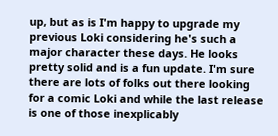up, but as is I'm happy to upgrade my previous Loki considering he's such a major character these days. He looks pretty solid and is a fun update. I'm sure there are lots of folks out there looking for a comic Loki and while the last release is one of those inexplicably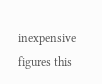inexpensive figures this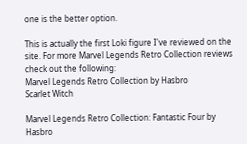one is the better option.

This is actually the first Loki figure I've reviewed on the site. For more Marvel Legends Retro Collection reviews check out the following:
Marvel Legends Retro Collection by Hasbro
Scarlet Witch

Marvel Legends Retro Collection: Fantastic Four by Hasbro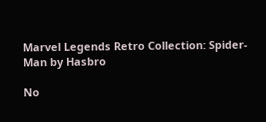Marvel Legends Retro Collection: Spider-Man by Hasbro

No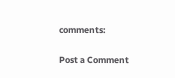comments:

Post a Comment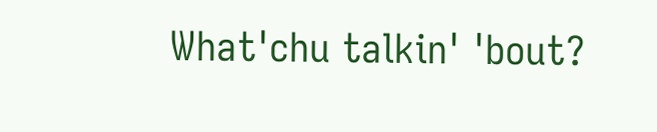What'chu talkin' 'bout?